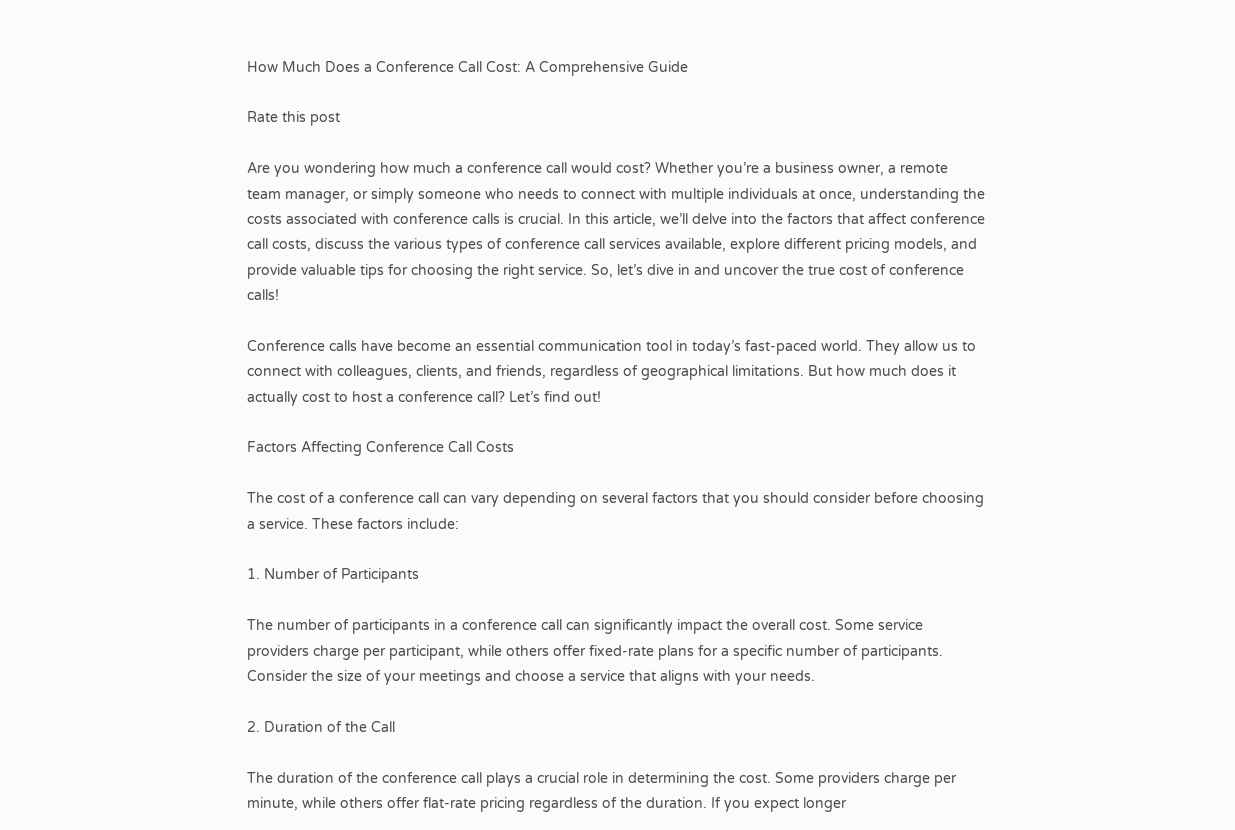How Much Does a Conference Call Cost: A Comprehensive Guide

Rate this post

Are you wondering how much a conference call would cost? Whether you’re a business owner, a remote team manager, or simply someone who needs to connect with multiple individuals at once, understanding the costs associated with conference calls is crucial. In this article, we’ll delve into the factors that affect conference call costs, discuss the various types of conference call services available, explore different pricing models, and provide valuable tips for choosing the right service. So, let’s dive in and uncover the true cost of conference calls!

Conference calls have become an essential communication tool in today’s fast-paced world. They allow us to connect with colleagues, clients, and friends, regardless of geographical limitations. But how much does it actually cost to host a conference call? Let’s find out!

Factors Affecting Conference Call Costs

The cost of a conference call can vary depending on several factors that you should consider before choosing a service. These factors include:

1. Number of Participants

The number of participants in a conference call can significantly impact the overall cost. Some service providers charge per participant, while others offer fixed-rate plans for a specific number of participants. Consider the size of your meetings and choose a service that aligns with your needs.

2. Duration of the Call

The duration of the conference call plays a crucial role in determining the cost. Some providers charge per minute, while others offer flat-rate pricing regardless of the duration. If you expect longer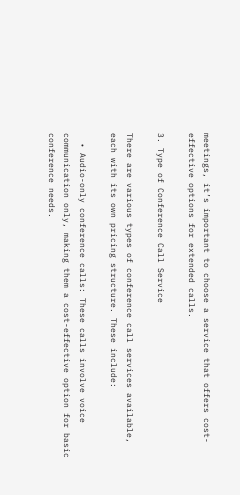meetings, it’s important to choose a service that offers cost-effective options for extended calls.

3. Type of Conference Call Service

There are various types of conference call services available, each with its own pricing structure. These include:

  • Audio-only conference calls: These calls involve voice communication only, making them a cost-effective option for basic conference needs.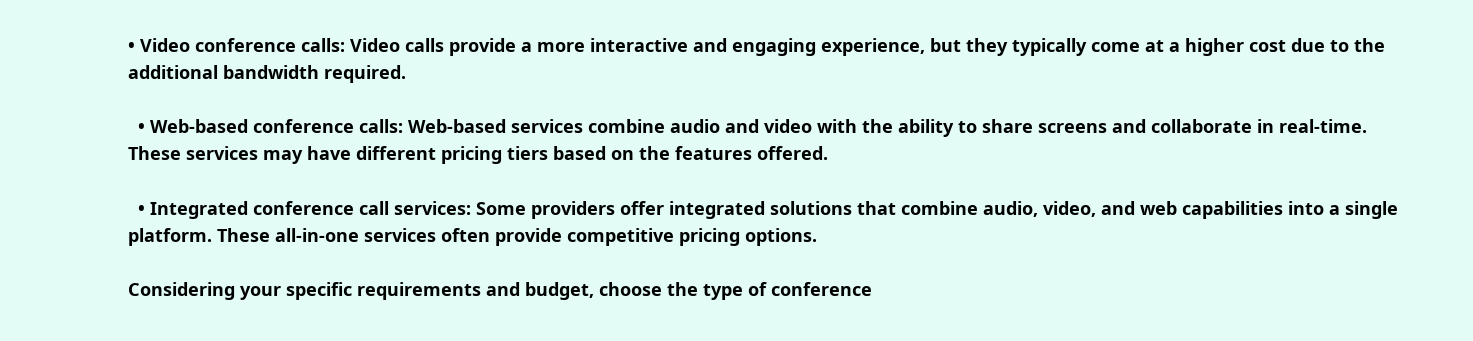• Video conference calls: Video calls provide a more interactive and engaging experience, but they typically come at a higher cost due to the additional bandwidth required.

  • Web-based conference calls: Web-based services combine audio and video with the ability to share screens and collaborate in real-time. These services may have different pricing tiers based on the features offered.

  • Integrated conference call services: Some providers offer integrated solutions that combine audio, video, and web capabilities into a single platform. These all-in-one services often provide competitive pricing options.

Considering your specific requirements and budget, choose the type of conference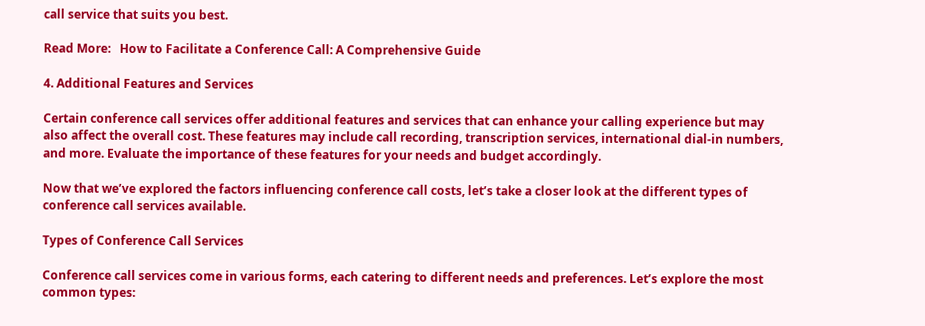call service that suits you best.

Read More:   How to Facilitate a Conference Call: A Comprehensive Guide

4. Additional Features and Services

Certain conference call services offer additional features and services that can enhance your calling experience but may also affect the overall cost. These features may include call recording, transcription services, international dial-in numbers, and more. Evaluate the importance of these features for your needs and budget accordingly.

Now that we’ve explored the factors influencing conference call costs, let’s take a closer look at the different types of conference call services available.

Types of Conference Call Services

Conference call services come in various forms, each catering to different needs and preferences. Let’s explore the most common types: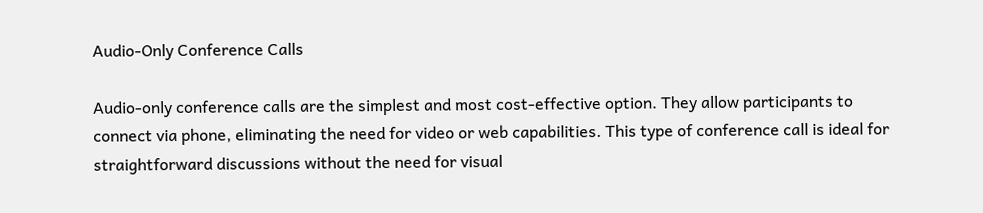Audio-Only Conference Calls

Audio-only conference calls are the simplest and most cost-effective option. They allow participants to connect via phone, eliminating the need for video or web capabilities. This type of conference call is ideal for straightforward discussions without the need for visual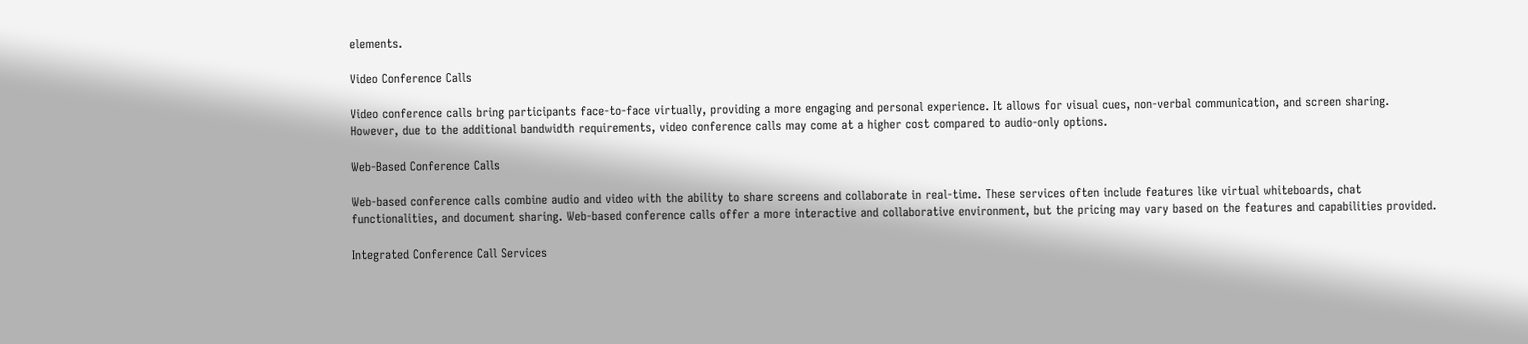elements.

Video Conference Calls

Video conference calls bring participants face-to-face virtually, providing a more engaging and personal experience. It allows for visual cues, non-verbal communication, and screen sharing. However, due to the additional bandwidth requirements, video conference calls may come at a higher cost compared to audio-only options.

Web-Based Conference Calls

Web-based conference calls combine audio and video with the ability to share screens and collaborate in real-time. These services often include features like virtual whiteboards, chat functionalities, and document sharing. Web-based conference calls offer a more interactive and collaborative environment, but the pricing may vary based on the features and capabilities provided.

Integrated Conference Call Services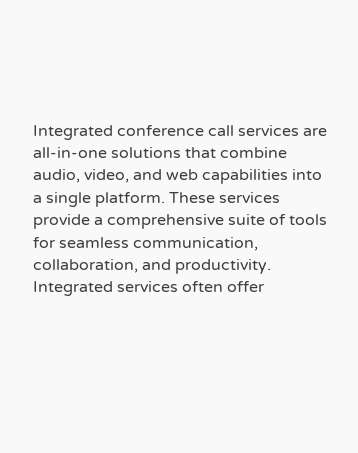Integrated conference call services are all-in-one solutions that combine audio, video, and web capabilities into a single platform. These services provide a comprehensive suite of tools for seamless communication, collaboration, and productivity. Integrated services often offer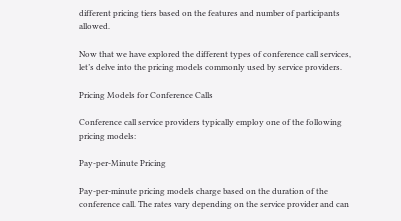different pricing tiers based on the features and number of participants allowed.

Now that we have explored the different types of conference call services, let’s delve into the pricing models commonly used by service providers.

Pricing Models for Conference Calls

Conference call service providers typically employ one of the following pricing models:

Pay-per-Minute Pricing

Pay-per-minute pricing models charge based on the duration of the conference call. The rates vary depending on the service provider and can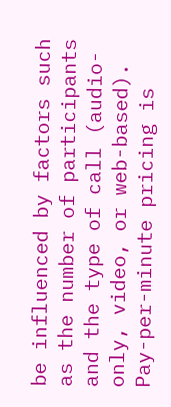be influenced by factors such as the number of participants and the type of call (audio-only, video, or web-based). Pay-per-minute pricing is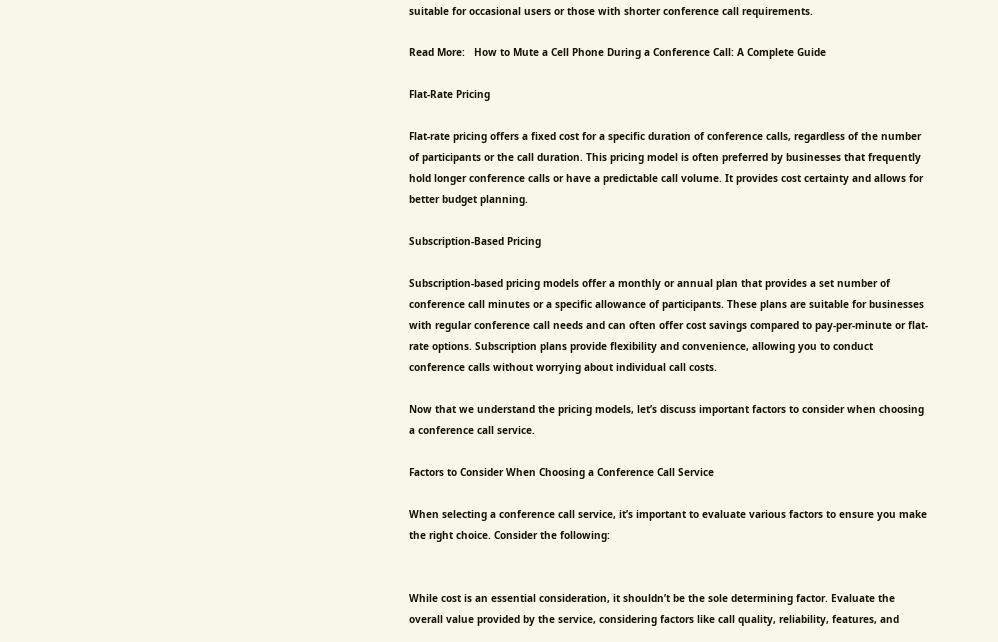suitable for occasional users or those with shorter conference call requirements.

Read More:   How to Mute a Cell Phone During a Conference Call: A Complete Guide

Flat-Rate Pricing

Flat-rate pricing offers a fixed cost for a specific duration of conference calls, regardless of the number of participants or the call duration. This pricing model is often preferred by businesses that frequently hold longer conference calls or have a predictable call volume. It provides cost certainty and allows for better budget planning.

Subscription-Based Pricing

Subscription-based pricing models offer a monthly or annual plan that provides a set number of conference call minutes or a specific allowance of participants. These plans are suitable for businesses with regular conference call needs and can often offer cost savings compared to pay-per-minute or flat-rate options. Subscription plans provide flexibility and convenience, allowing you to conduct conference calls without worrying about individual call costs.

Now that we understand the pricing models, let’s discuss important factors to consider when choosing a conference call service.

Factors to Consider When Choosing a Conference Call Service

When selecting a conference call service, it’s important to evaluate various factors to ensure you make the right choice. Consider the following:


While cost is an essential consideration, it shouldn’t be the sole determining factor. Evaluate the overall value provided by the service, considering factors like call quality, reliability, features, and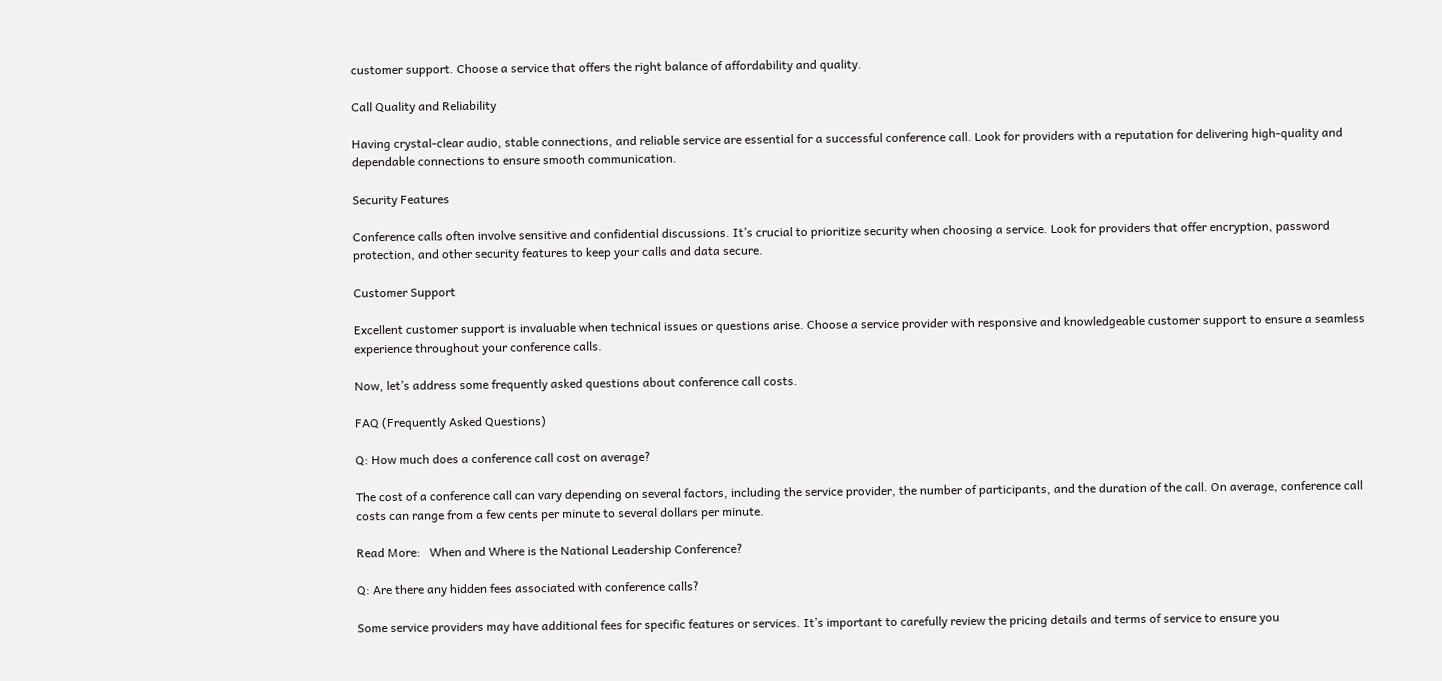customer support. Choose a service that offers the right balance of affordability and quality.

Call Quality and Reliability

Having crystal-clear audio, stable connections, and reliable service are essential for a successful conference call. Look for providers with a reputation for delivering high-quality and dependable connections to ensure smooth communication.

Security Features

Conference calls often involve sensitive and confidential discussions. It’s crucial to prioritize security when choosing a service. Look for providers that offer encryption, password protection, and other security features to keep your calls and data secure.

Customer Support

Excellent customer support is invaluable when technical issues or questions arise. Choose a service provider with responsive and knowledgeable customer support to ensure a seamless experience throughout your conference calls.

Now, let’s address some frequently asked questions about conference call costs.

FAQ (Frequently Asked Questions)

Q: How much does a conference call cost on average?

The cost of a conference call can vary depending on several factors, including the service provider, the number of participants, and the duration of the call. On average, conference call costs can range from a few cents per minute to several dollars per minute.

Read More:   When and Where is the National Leadership Conference?

Q: Are there any hidden fees associated with conference calls?

Some service providers may have additional fees for specific features or services. It’s important to carefully review the pricing details and terms of service to ensure you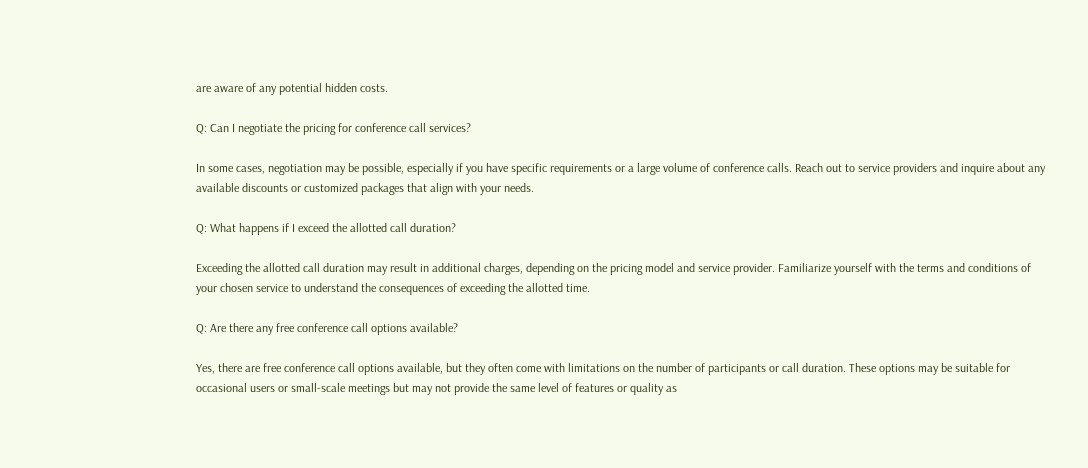are aware of any potential hidden costs.

Q: Can I negotiate the pricing for conference call services?

In some cases, negotiation may be possible, especially if you have specific requirements or a large volume of conference calls. Reach out to service providers and inquire about any available discounts or customized packages that align with your needs.

Q: What happens if I exceed the allotted call duration?

Exceeding the allotted call duration may result in additional charges, depending on the pricing model and service provider. Familiarize yourself with the terms and conditions of your chosen service to understand the consequences of exceeding the allotted time.

Q: Are there any free conference call options available?

Yes, there are free conference call options available, but they often come with limitations on the number of participants or call duration. These options may be suitable for occasional users or small-scale meetings but may not provide the same level of features or quality as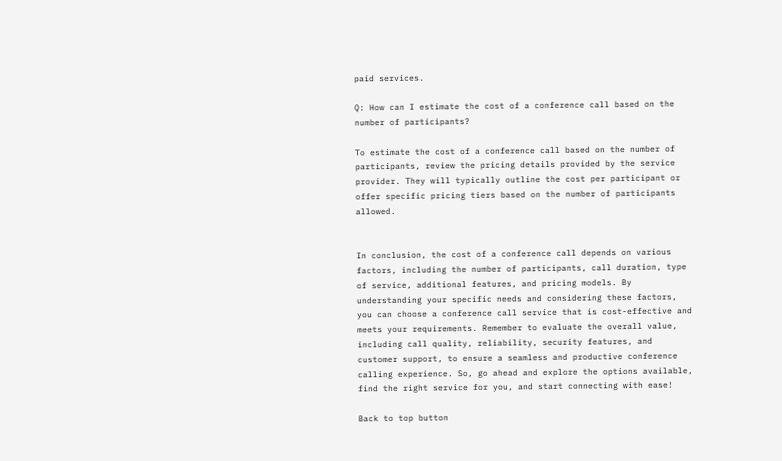paid services.

Q: How can I estimate the cost of a conference call based on the number of participants?

To estimate the cost of a conference call based on the number of participants, review the pricing details provided by the service provider. They will typically outline the cost per participant or offer specific pricing tiers based on the number of participants allowed.


In conclusion, the cost of a conference call depends on various factors, including the number of participants, call duration, type of service, additional features, and pricing models. By understanding your specific needs and considering these factors, you can choose a conference call service that is cost-effective and meets your requirements. Remember to evaluate the overall value, including call quality, reliability, security features, and customer support, to ensure a seamless and productive conference calling experience. So, go ahead and explore the options available, find the right service for you, and start connecting with ease!

Back to top button